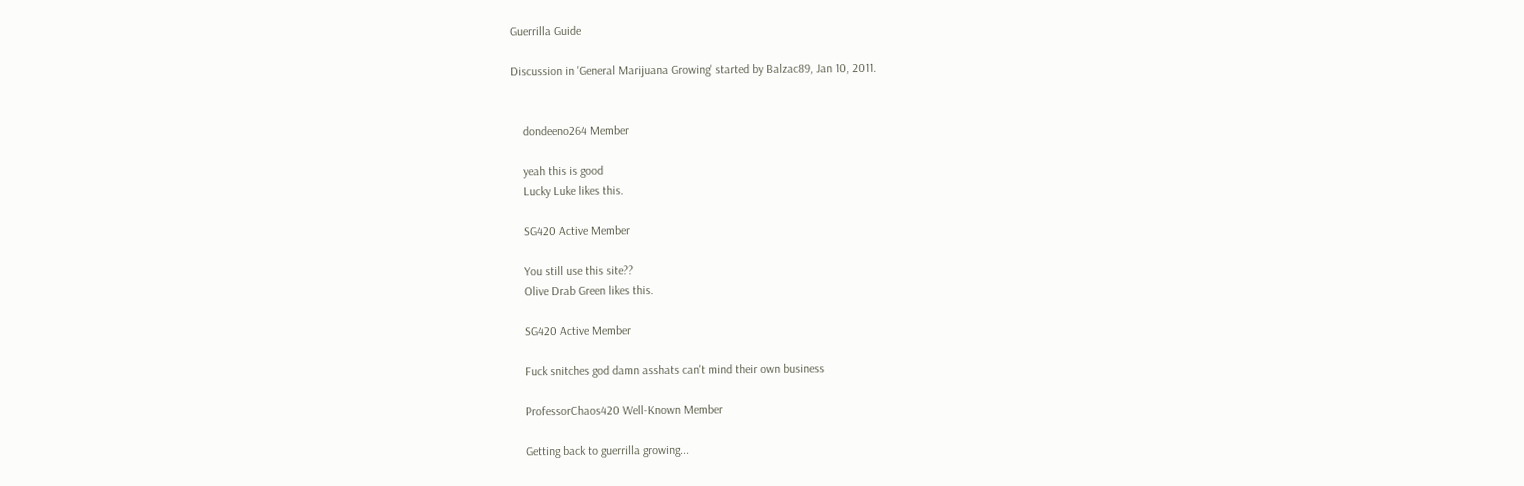Guerrilla Guide

Discussion in 'General Marijuana Growing' started by Balzac89, Jan 10, 2011.


    dondeeno264 Member

    yeah this is good
    Lucky Luke likes this.

    SG420 Active Member

    You still use this site??
    Olive Drab Green likes this.

    SG420 Active Member

    Fuck snitches god damn asshats can't mind their own business

    ProfessorChaos420 Well-Known Member

    Getting back to guerrilla growing...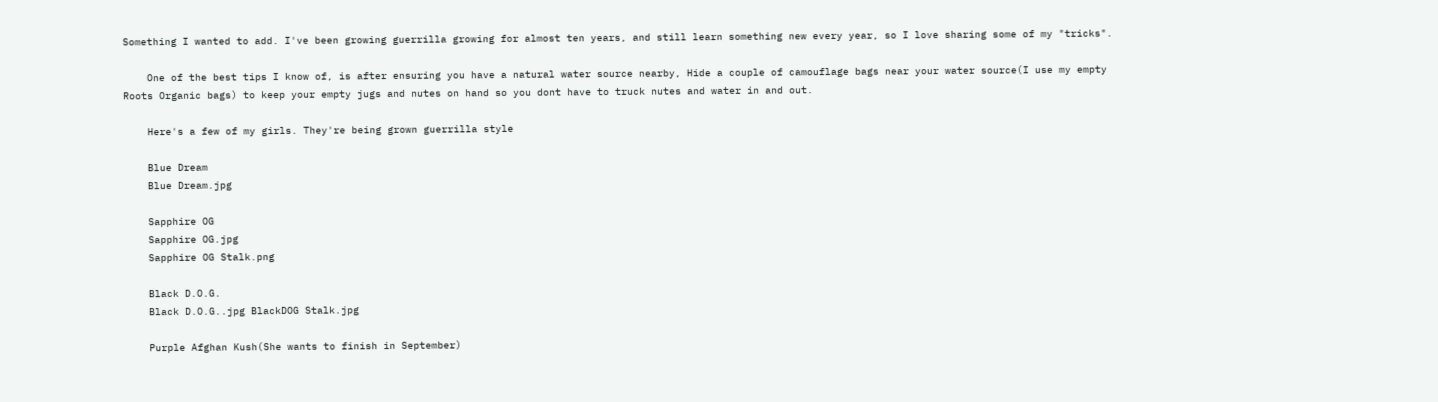Something I wanted to add. I've been growing guerrilla growing for almost ten years, and still learn something new every year, so I love sharing some of my "tricks".

    One of the best tips I know of, is after ensuring you have a natural water source nearby, Hide a couple of camouflage bags near your water source(I use my empty Roots Organic bags) to keep your empty jugs and nutes on hand so you dont have to truck nutes and water in and out.

    Here's a few of my girls. They're being grown guerrilla style

    Blue Dream
    Blue Dream.jpg

    Sapphire OG
    Sapphire OG.jpg
    Sapphire OG Stalk.png

    Black D.O.G.
    Black D.O.G..jpg BlackDOG Stalk.jpg

    Purple Afghan Kush(She wants to finish in September)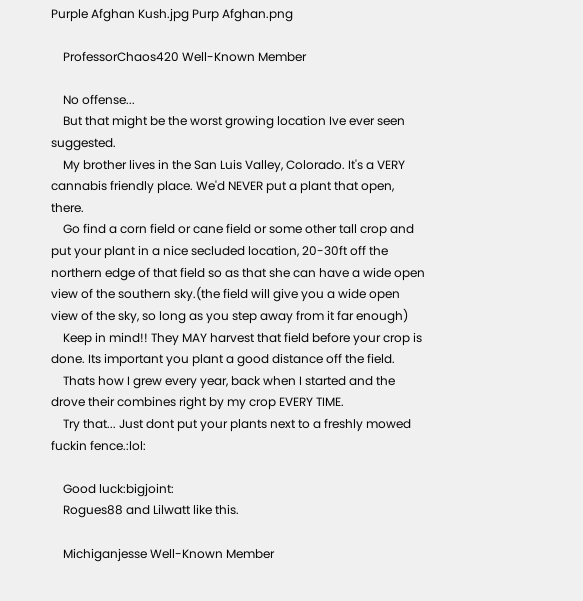Purple Afghan Kush.jpg Purp Afghan.png

    ProfessorChaos420 Well-Known Member

    No offense...
    But that might be the worst growing location Ive ever seen suggested.
    My brother lives in the San Luis Valley, Colorado. It's a VERY cannabis friendly place. We'd NEVER put a plant that open, there.
    Go find a corn field or cane field or some other tall crop and put your plant in a nice secluded location, 20-30ft off the northern edge of that field so as that she can have a wide open view of the southern sky.(the field will give you a wide open view of the sky, so long as you step away from it far enough)
    Keep in mind!! They MAY harvest that field before your crop is done. Its important you plant a good distance off the field.
    Thats how I grew every year, back when I started and the drove their combines right by my crop EVERY TIME.
    Try that... Just dont put your plants next to a freshly mowed fuckin fence.:lol:

    Good luck:bigjoint:
    Rogues88 and Lilwatt like this.

    Michiganjesse Well-Known Member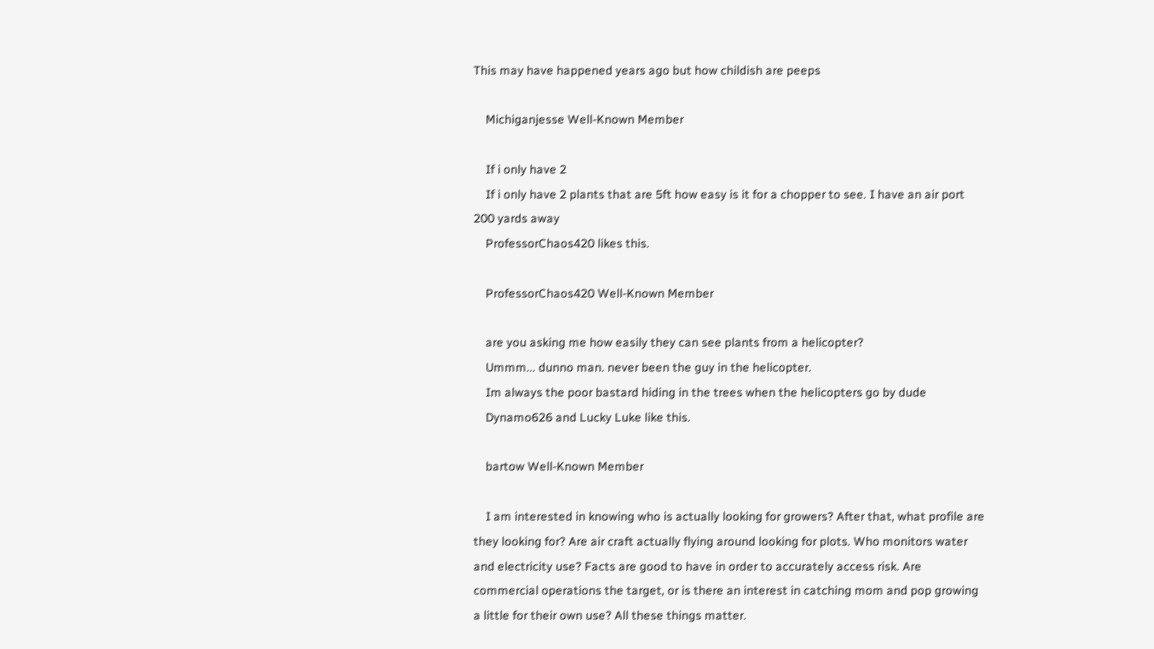This may have happened years ago but how childish are peeps

    Michiganjesse Well-Known Member

    If i only have 2
    If i only have 2 plants that are 5ft how easy is it for a chopper to see. I have an air port 200 yards away
    ProfessorChaos420 likes this.

    ProfessorChaos420 Well-Known Member

    are you asking me how easily they can see plants from a helicopter?
    Ummm... dunno man. never been the guy in the helicopter.
    Im always the poor bastard hiding in the trees when the helicopters go by dude
    Dynamo626 and Lucky Luke like this.

    bartow Well-Known Member

    I am interested in knowing who is actually looking for growers? After that, what profile are they looking for? Are air craft actually flying around looking for plots. Who monitors water and electricity use? Facts are good to have in order to accurately access risk. Are commercial operations the target, or is there an interest in catching mom and pop growing a little for their own use? All these things matter.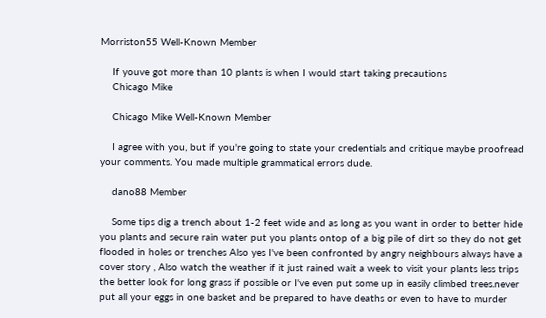Morriston55 Well-Known Member

    If youve got more than 10 plants is when I would start taking precautions
    Chicago Mike

    Chicago Mike Well-Known Member

    I agree with you, but if you're going to state your credentials and critique maybe proofread your comments. You made multiple grammatical errors dude.

    dano88 Member

    Some tips dig a trench about 1-2 feet wide and as long as you want in order to better hide you plants and secure rain water put you plants ontop of a big pile of dirt so they do not get flooded in holes or trenches Also yes I've been confronted by angry neighbours always have a cover story , Also watch the weather if it just rained wait a week to visit your plants less trips the better look for long grass if possible or I've even put some up in easily climbed trees.never put all your eggs in one basket and be prepared to have deaths or even to have to murder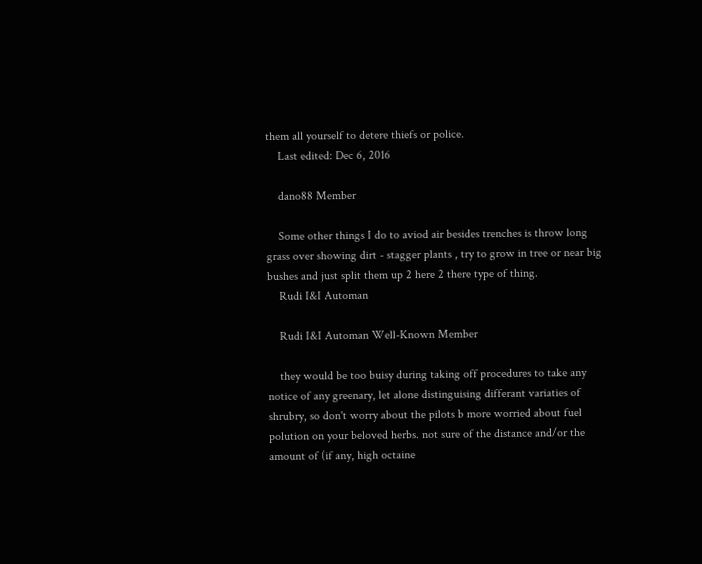them all yourself to detere thiefs or police.
    Last edited: Dec 6, 2016

    dano88 Member

    Some other things I do to aviod air besides trenches is throw long grass over showing dirt - stagger plants , try to grow in tree or near big bushes and just split them up 2 here 2 there type of thing.
    Rudi I&I Automan

    Rudi I&I Automan Well-Known Member

    they would be too buisy during taking off procedures to take any notice of any greenary, let alone distinguising differant variaties of shrubry, so don't worry about the pilots b more worried about fuel polution on your beloved herbs. not sure of the distance and/or the amount of (if any, high octaine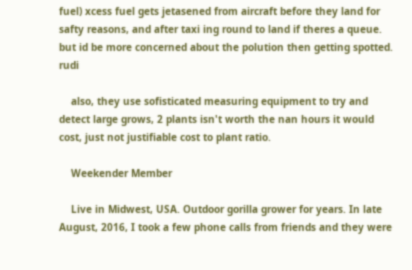fuel) xcess fuel gets jetasened from aircraft before they land for safty reasons, and after taxi ing round to land if theres a queue. but id be more concerned about the polution then getting spotted. rudi

    also, they use sofisticated measuring equipment to try and detect large grows, 2 plants isn't worth the nan hours it would cost, just not justifiable cost to plant ratio.

    Weekender Member

    Live in Midwest, USA. Outdoor gorilla grower for years. In late August, 2016, I took a few phone calls from friends and they were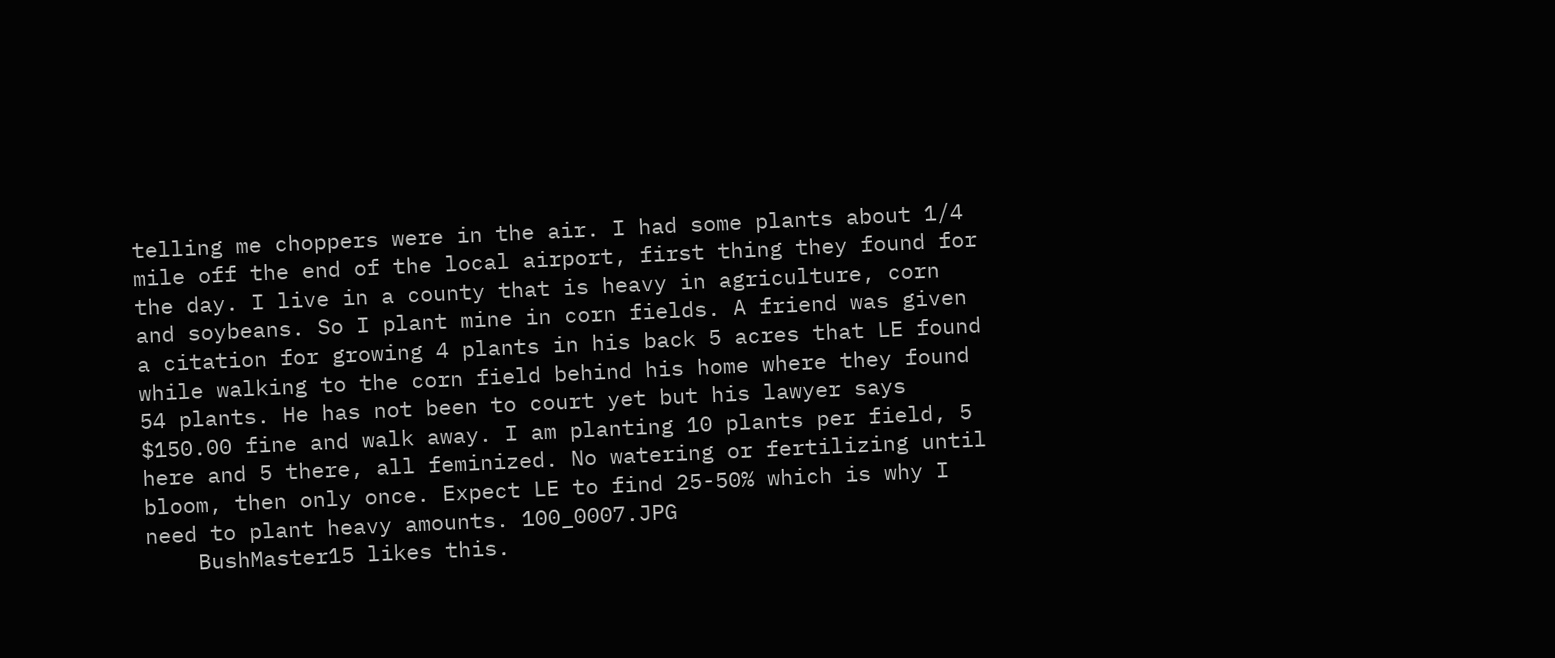telling me choppers were in the air. I had some plants about 1/4 mile off the end of the local airport, first thing they found for the day. I live in a county that is heavy in agriculture, corn and soybeans. So I plant mine in corn fields. A friend was given a citation for growing 4 plants in his back 5 acres that LE found while walking to the corn field behind his home where they found 54 plants. He has not been to court yet but his lawyer says $150.00 fine and walk away. I am planting 10 plants per field, 5 here and 5 there, all feminized. No watering or fertilizing until bloom, then only once. Expect LE to find 25-50% which is why I need to plant heavy amounts. 100_0007.JPG
    BushMaster15 likes this.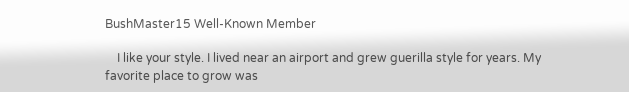BushMaster15 Well-Known Member

    I like your style. I lived near an airport and grew guerilla style for years. My favorite place to grow was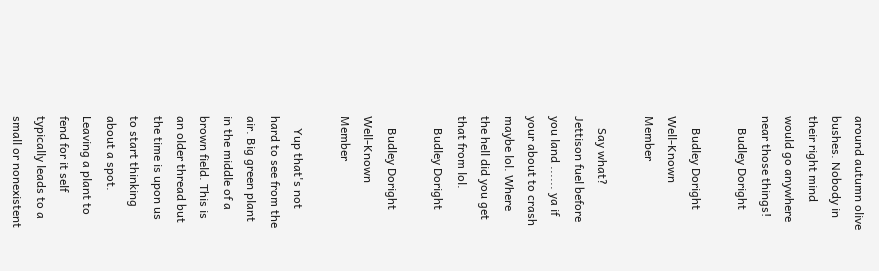around autumn olive bushes. Nobody in their right mind would go anywhere near those things!
    Budley Doright

    Budley Doright Well-Known Member

    Say what? Jettison fuel before you land ...... ya if your about to crash maybe lol. Where the hell did you get that from lol.
    Budley Doright

    Budley Doright Well-Known Member

    Yup that's not hard to see from the air. Big green plant in the middle of a brown field. This is an older thread but the time is upon us to start thinking about a spot. Leaving a plant to fend for it self typically leads to a small or nonexistent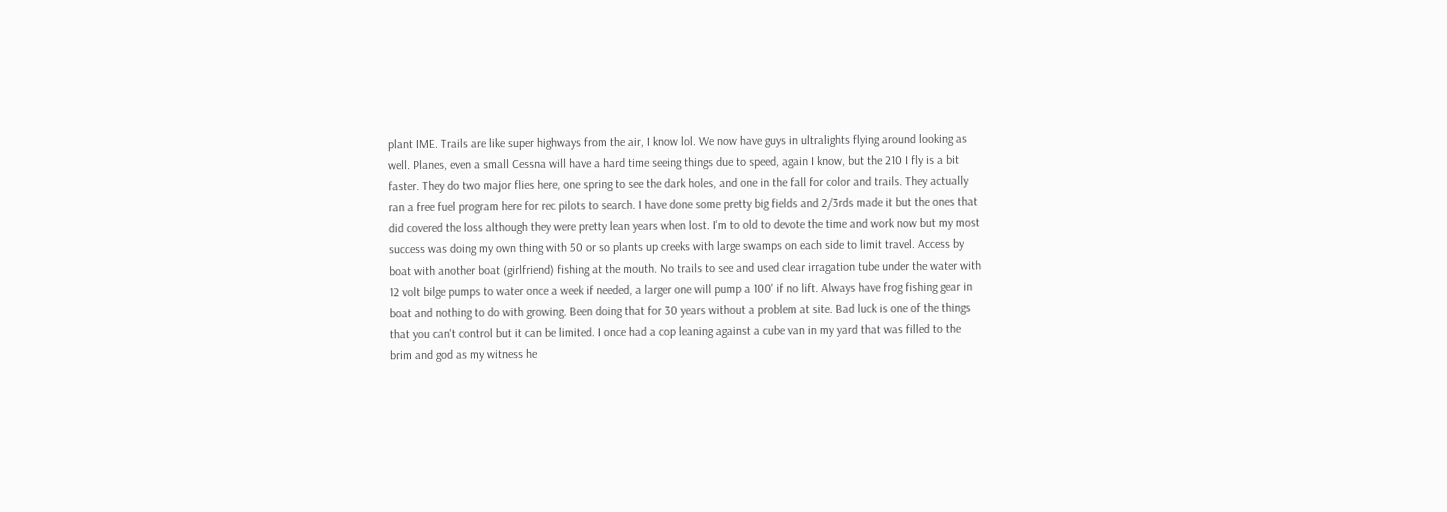plant IME. Trails are like super highways from the air, I know lol. We now have guys in ultralights flying around looking as well. Planes, even a small Cessna will have a hard time seeing things due to speed, again I know, but the 210 I fly is a bit faster. They do two major flies here, one spring to see the dark holes, and one in the fall for color and trails. They actually ran a free fuel program here for rec pilots to search. I have done some pretty big fields and 2/3rds made it but the ones that did covered the loss although they were pretty lean years when lost. I'm to old to devote the time and work now but my most success was doing my own thing with 50 or so plants up creeks with large swamps on each side to limit travel. Access by boat with another boat (girlfriend) fishing at the mouth. No trails to see and used clear irragation tube under the water with 12 volt bilge pumps to water once a week if needed, a larger one will pump a 100' if no lift. Always have frog fishing gear in boat and nothing to do with growing. Been doing that for 30 years without a problem at site. Bad luck is one of the things that you can't control but it can be limited. I once had a cop leaning against a cube van in my yard that was filled to the brim and god as my witness he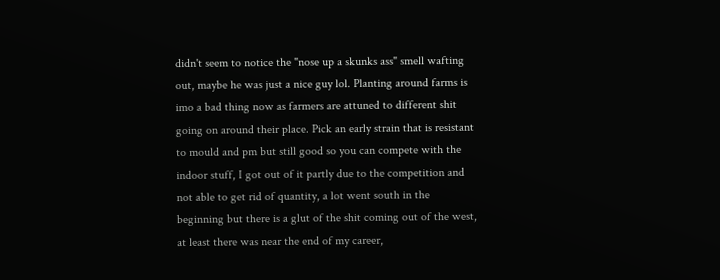didn't seem to notice the "nose up a skunks ass" smell wafting out, maybe he was just a nice guy lol. Planting around farms is imo a bad thing now as farmers are attuned to different shit going on around their place. Pick an early strain that is resistant to mould and pm but still good so you can compete with the indoor stuff, I got out of it partly due to the competition and not able to get rid of quantity, a lot went south in the beginning but there is a glut of the shit coming out of the west, at least there was near the end of my career,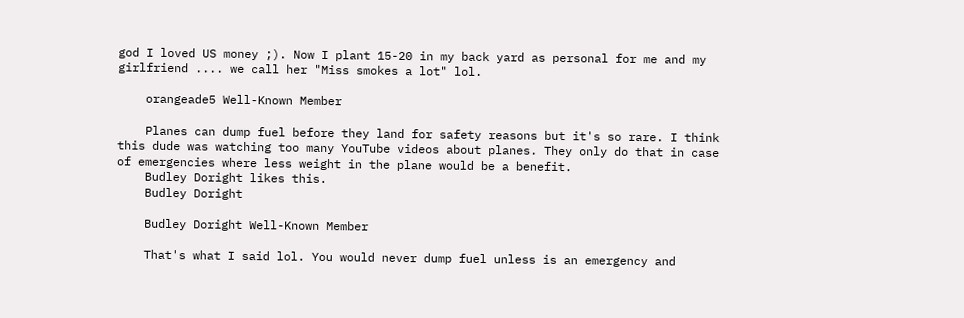god I loved US money ;). Now I plant 15-20 in my back yard as personal for me and my girlfriend .... we call her "Miss smokes a lot" lol.

    orangeade5 Well-Known Member

    Planes can dump fuel before they land for safety reasons but it's so rare. I think this dude was watching too many YouTube videos about planes. They only do that in case of emergencies where less weight in the plane would be a benefit.
    Budley Doright likes this.
    Budley Doright

    Budley Doright Well-Known Member

    That's what I said lol. You would never dump fuel unless is an emergency and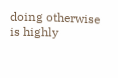doing otherwise is highly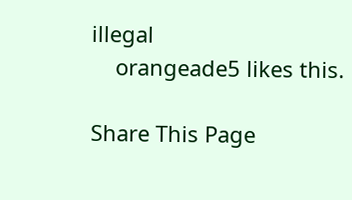illegal
    orangeade5 likes this.

Share This Page